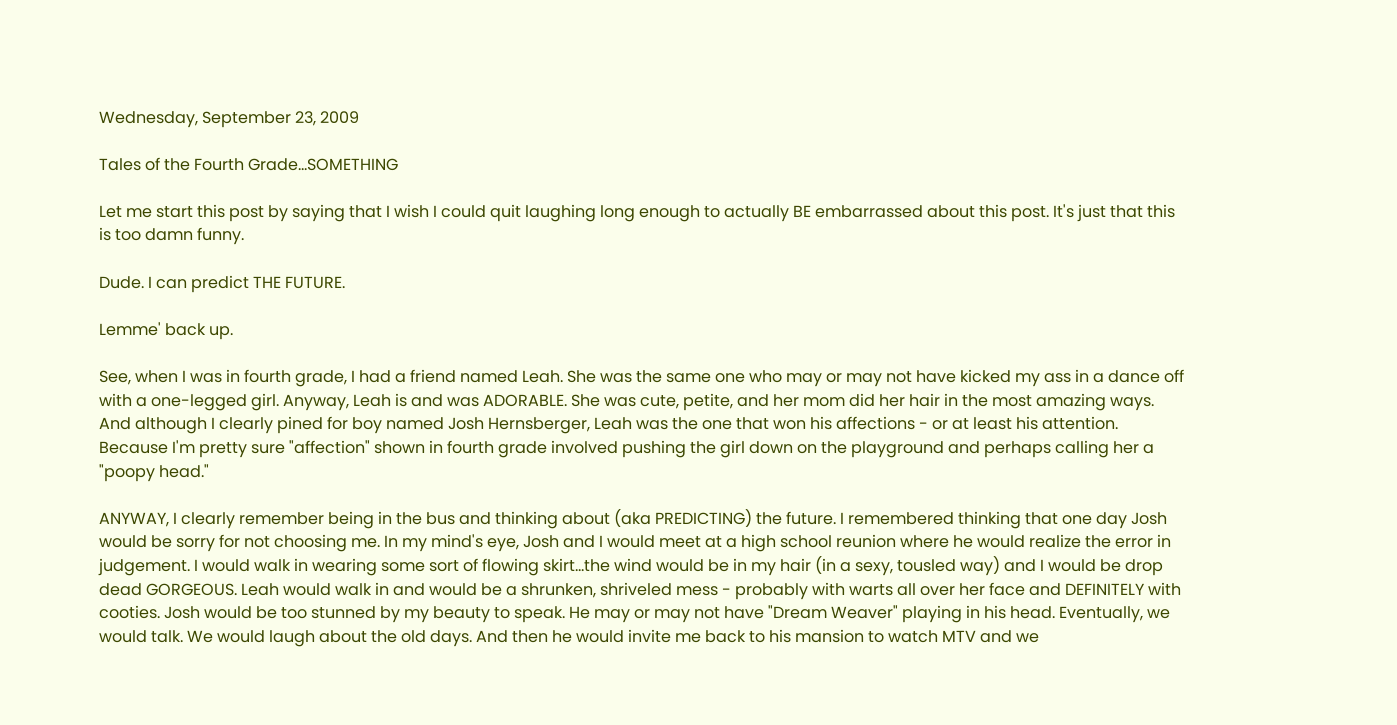Wednesday, September 23, 2009

Tales of the Fourth Grade...SOMETHING

Let me start this post by saying that I wish I could quit laughing long enough to actually BE embarrassed about this post. It's just that this is too damn funny.

Dude. I can predict THE FUTURE.

Lemme' back up.

See, when I was in fourth grade, I had a friend named Leah. She was the same one who may or may not have kicked my ass in a dance off with a one-legged girl. Anyway, Leah is and was ADORABLE. She was cute, petite, and her mom did her hair in the most amazing ways. And although I clearly pined for boy named Josh Hernsberger, Leah was the one that won his affections - or at least his attention. Because I'm pretty sure "affection" shown in fourth grade involved pushing the girl down on the playground and perhaps calling her a "poopy head."

ANYWAY, I clearly remember being in the bus and thinking about (aka PREDICTING) the future. I remembered thinking that one day Josh would be sorry for not choosing me. In my mind's eye, Josh and I would meet at a high school reunion where he would realize the error in judgement. I would walk in wearing some sort of flowing skirt...the wind would be in my hair (in a sexy, tousled way) and I would be drop dead GORGEOUS. Leah would walk in and would be a shrunken, shriveled mess - probably with warts all over her face and DEFINITELY with cooties. Josh would be too stunned by my beauty to speak. He may or may not have "Dream Weaver" playing in his head. Eventually, we would talk. We would laugh about the old days. And then he would invite me back to his mansion to watch MTV and we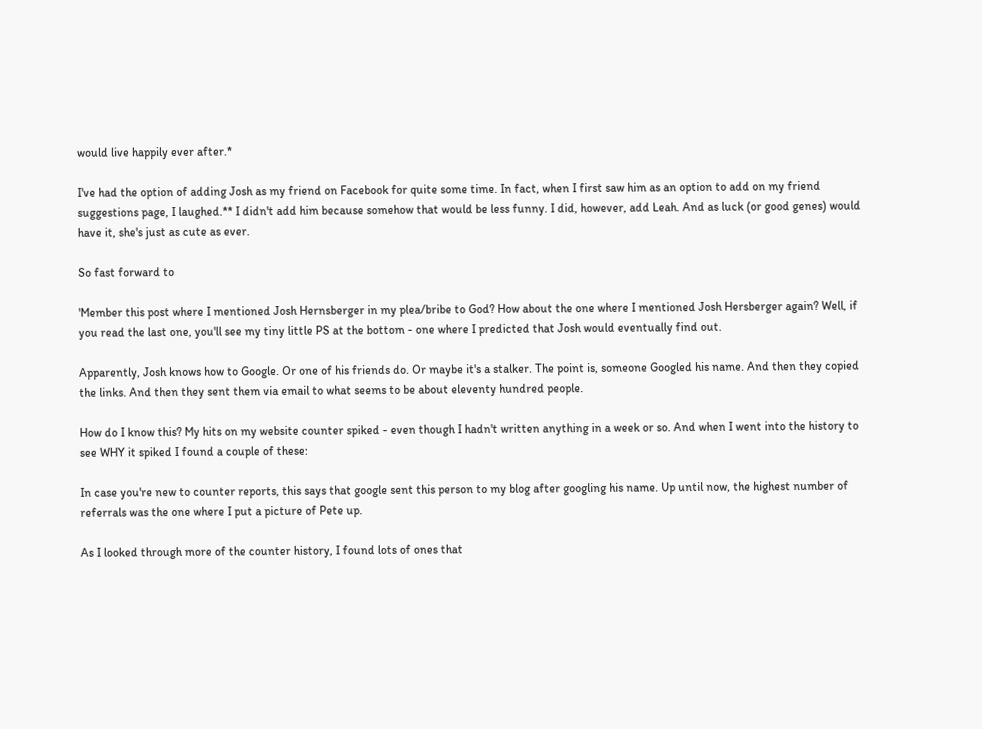would live happily ever after.*

I've had the option of adding Josh as my friend on Facebook for quite some time. In fact, when I first saw him as an option to add on my friend suggestions page, I laughed.** I didn't add him because somehow that would be less funny. I did, however, add Leah. And as luck (or good genes) would have it, she's just as cute as ever.

So fast forward to

'Member this post where I mentioned Josh Hernsberger in my plea/bribe to God? How about the one where I mentioned Josh Hersberger again? Well, if you read the last one, you'll see my tiny little PS at the bottom - one where I predicted that Josh would eventually find out.

Apparently, Josh knows how to Google. Or one of his friends do. Or maybe it's a stalker. The point is, someone Googled his name. And then they copied the links. And then they sent them via email to what seems to be about eleventy hundred people.

How do I know this? My hits on my website counter spiked - even though I hadn't written anything in a week or so. And when I went into the history to see WHY it spiked I found a couple of these:

In case you're new to counter reports, this says that google sent this person to my blog after googling his name. Up until now, the highest number of referrals was the one where I put a picture of Pete up.

As I looked through more of the counter history, I found lots of ones that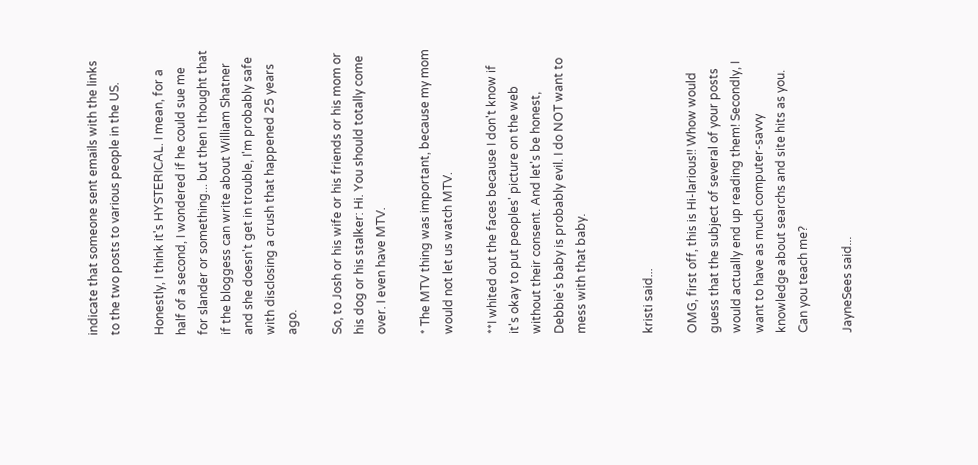indicate that someone sent emails with the links to the two posts to various people in the US.

Honestly, I think it's HYSTERICAL. I mean, for a half of a second, I wondered if he could sue me for slander or something... but then I thought that if the bloggess can write about William Shatner and she doesn't get in trouble, I'm probably safe with disclosing a crush that happened 25 years ago.

So, to Josh or his wife or his friends or his mom or his dog or his stalker: Hi. You should totally come over. I even have MTV.

* The MTV thing was important, because my mom would not let us watch MTV.

**I whited out the faces because I don't know if it's okay to put peoples' picture on the web without their consent. And let's be honest, Debbie's baby is probably evil. I do NOT want to mess with that baby.


kristi said...

OMG, first off, this is Hi-larious!! Whow would guess that the subject of several of your posts would actually end up reading them! Secondly, I want to have as much computer-savvy knowledge about searchs and site hits as you. Can you teach me?

JayneSees said...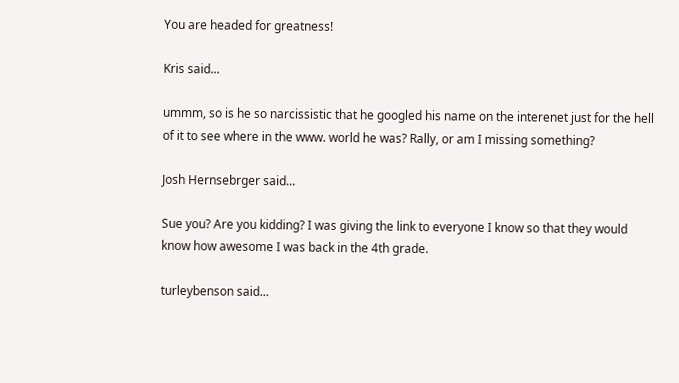You are headed for greatness!

Kris said...

ummm, so is he so narcissistic that he googled his name on the interenet just for the hell of it to see where in the www. world he was? Rally, or am I missing something?

Josh Hernsebrger said...

Sue you? Are you kidding? I was giving the link to everyone I know so that they would know how awesome I was back in the 4th grade.

turleybenson said...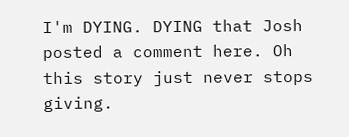I'm DYING. DYING that Josh posted a comment here. Oh this story just never stops giving.